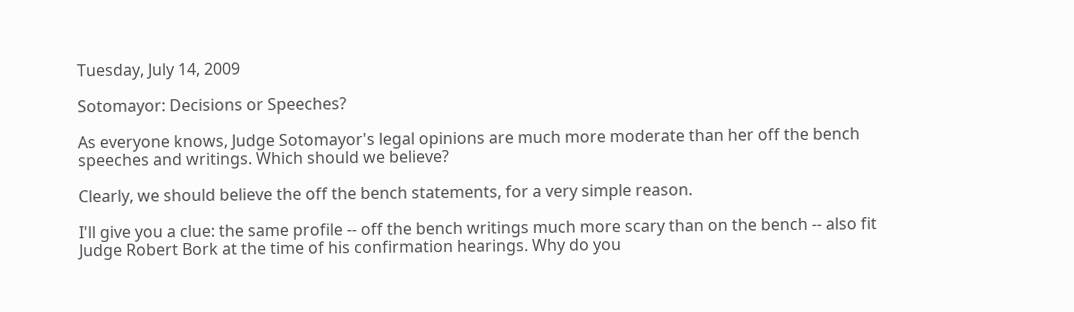Tuesday, July 14, 2009

Sotomayor: Decisions or Speeches?

As everyone knows, Judge Sotomayor's legal opinions are much more moderate than her off the bench speeches and writings. Which should we believe?

Clearly, we should believe the off the bench statements, for a very simple reason.

I'll give you a clue: the same profile -- off the bench writings much more scary than on the bench -- also fit Judge Robert Bork at the time of his confirmation hearings. Why do you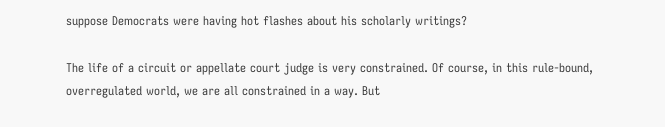suppose Democrats were having hot flashes about his scholarly writings?

The life of a circuit or appellate court judge is very constrained. Of course, in this rule-bound, overregulated world, we are all constrained in a way. But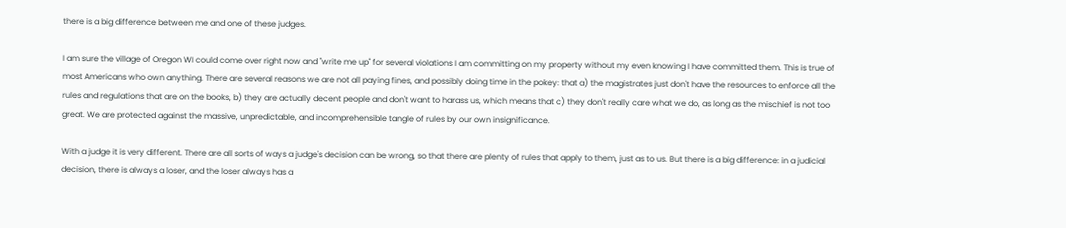there is a big difference between me and one of these judges.

I am sure the village of Oregon WI could come over right now and "write me up" for several violations I am committing on my property without my even knowing I have committed them. This is true of most Americans who own anything. There are several reasons we are not all paying fines, and possibly doing time in the pokey: that a) the magistrates just don't have the resources to enforce all the rules and regulations that are on the books, b) they are actually decent people and don't want to harass us, which means that c) they don't really care what we do, as long as the mischief is not too great. We are protected against the massive, unpredictable, and incomprehensible tangle of rules by our own insignificance.

With a judge it is very different. There are all sorts of ways a judge's decision can be wrong, so that there are plenty of rules that apply to them, just as to us. But there is a big difference: in a judicial decision, there is always a loser, and the loser always has a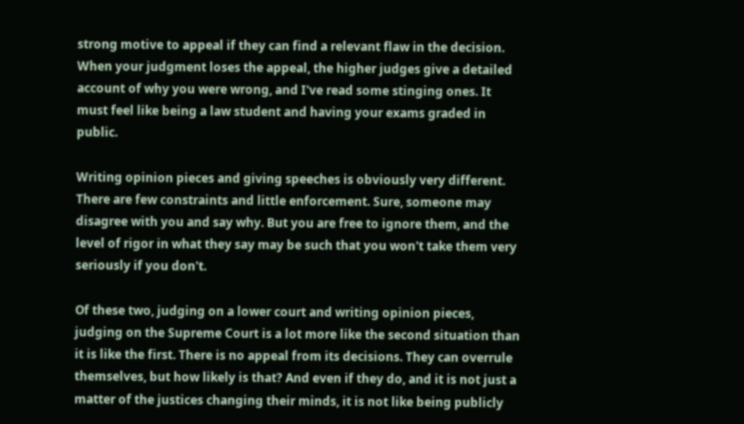strong motive to appeal if they can find a relevant flaw in the decision. When your judgment loses the appeal, the higher judges give a detailed account of why you were wrong, and I've read some stinging ones. It must feel like being a law student and having your exams graded in public.

Writing opinion pieces and giving speeches is obviously very different. There are few constraints and little enforcement. Sure, someone may disagree with you and say why. But you are free to ignore them, and the level of rigor in what they say may be such that you won't take them very seriously if you don't.

Of these two, judging on a lower court and writing opinion pieces, judging on the Supreme Court is a lot more like the second situation than it is like the first. There is no appeal from its decisions. They can overrule themselves, but how likely is that? And even if they do, and it is not just a matter of the justices changing their minds, it is not like being publicly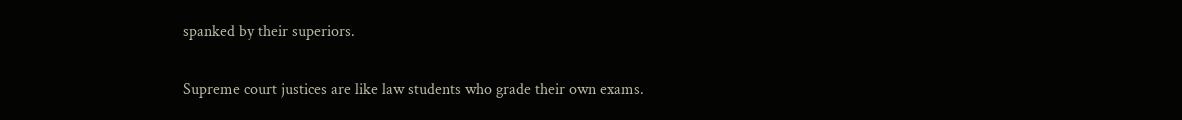spanked by their superiors.

Supreme court justices are like law students who grade their own exams.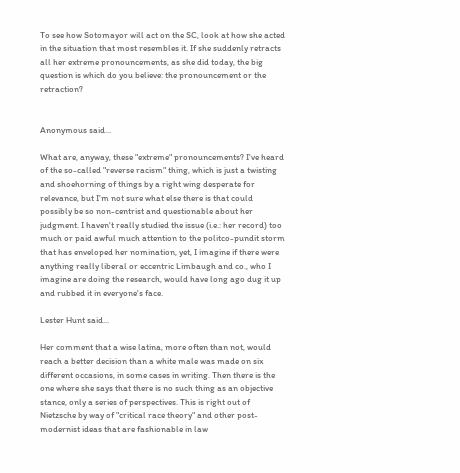To see how Sotomayor will act on the SC, look at how she acted in the situation that most resembles it. If she suddenly retracts all her extreme pronouncements, as she did today, the big question is which do you believe: the pronouncement or the retraction?


Anonymous said...

What are, anyway, these "extreme" pronouncements? I've heard of the so-called "reverse racism" thing, which is just a twisting and shoehorning of things by a right wing desperate for relevance, but I'm not sure what else there is that could possibly be so non-centrist and questionable about her judgment. I haven't really studied the issue (i.e.: her record) too much or paid awful much attention to the politco-pundit storm that has enveloped her nomination, yet, I imagine if there were anything really liberal or eccentric Limbaugh and co., who I imagine are doing the research, would have long ago dug it up and rubbed it in everyone's face.

Lester Hunt said...

Her comment that a wise latina, more often than not, would reach a better decision than a white male was made on six different occasions, in some cases in writing. Then there is the one where she says that there is no such thing as an objective stance, only a series of perspectives. This is right out of Nietzsche by way of "critical race theory" and other post-modernist ideas that are fashionable in law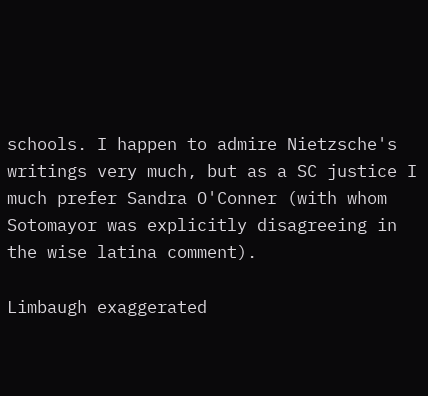schools. I happen to admire Nietzsche's writings very much, but as a SC justice I much prefer Sandra O'Conner (with whom Sotomayor was explicitly disagreeing in the wise latina comment).

Limbaugh exaggerated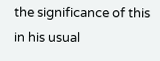the significance of this in his usual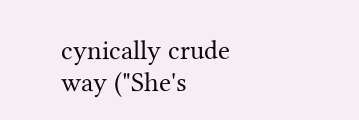cynically crude way ("She's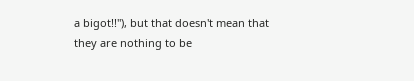a bigot!!"), but that doesn't mean that they are nothing to be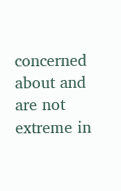concerned about and are not extreme in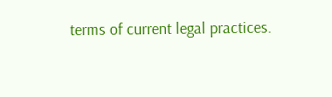terms of current legal practices.